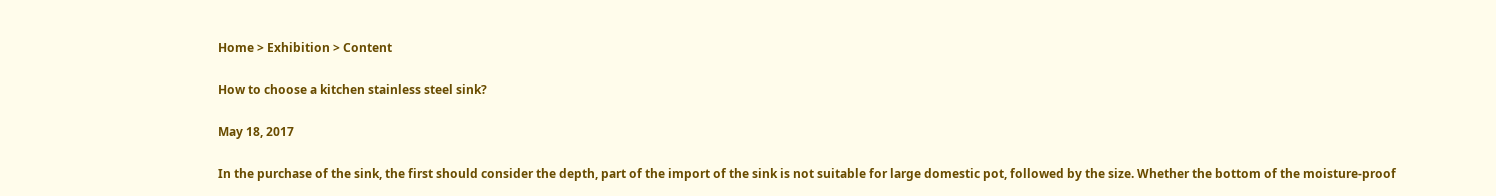Home > Exhibition > Content

How to choose a kitchen stainless steel sink?

May 18, 2017

In the purchase of the sink, the first should consider the depth, part of the import of the sink is not suitable for large domestic pot, followed by the size. Whether the bottom of the moisture-proof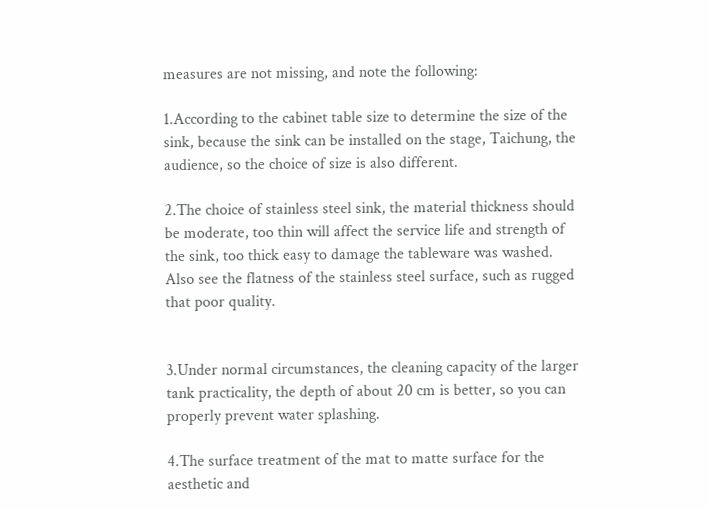measures are not missing, and note the following:

1.According to the cabinet table size to determine the size of the sink, because the sink can be installed on the stage, Taichung, the audience, so the choice of size is also different.

2.The choice of stainless steel sink, the material thickness should be moderate, too thin will affect the service life and strength of the sink, too thick easy to damage the tableware was washed. Also see the flatness of the stainless steel surface, such as rugged that poor quality.


3.Under normal circumstances, the cleaning capacity of the larger tank practicality, the depth of about 20 cm is better, so you can properly prevent water splashing.

4.The surface treatment of the mat to matte surface for the aesthetic and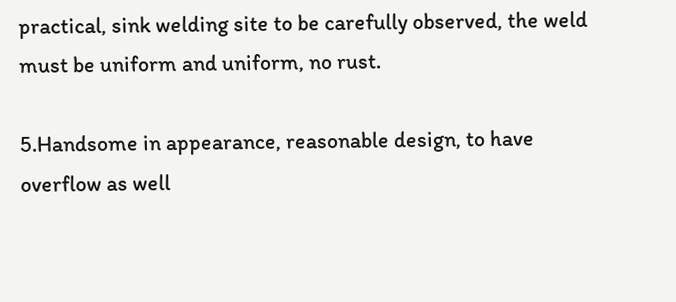practical, sink welding site to be carefully observed, the weld must be uniform and uniform, no rust.

5.Handsome in appearance, reasonable design, to have overflow as well